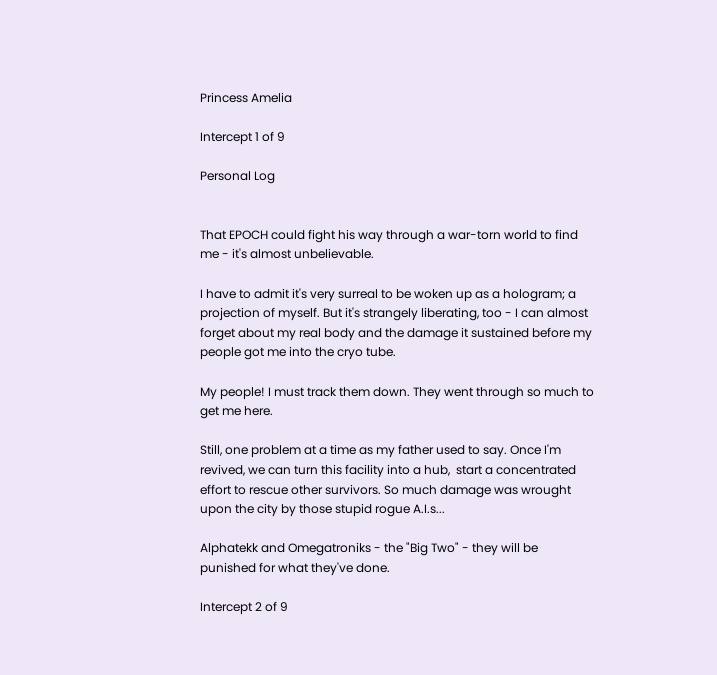Princess Amelia

Intercept 1 of 9

Personal Log


That EPOCH could fight his way through a war-torn world to find me - it's almost unbelievable.

I have to admit it's very surreal to be woken up as a hologram; a projection of myself. But it's strangely liberating, too - I can almost forget about my real body and the damage it sustained before my people got me into the cryo tube.

My people! I must track them down. They went through so much to get me here.

Still, one problem at a time as my father used to say. Once I'm revived, we can turn this facility into a hub,  start a concentrated effort to rescue other survivors. So much damage was wrought upon the city by those stupid rogue A.I.s...

Alphatekk and Omegatroniks - the "Big Two" - they will be punished for what they've done.

Intercept 2 of 9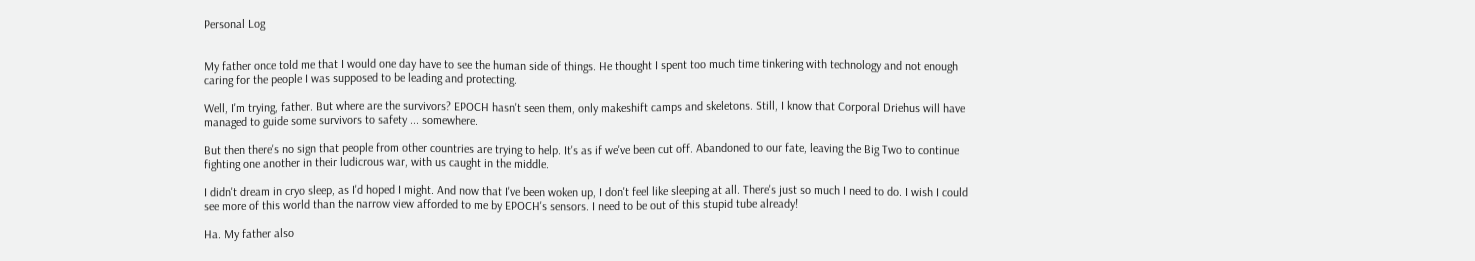Personal Log


My father once told me that I would one day have to see the human side of things. He thought I spent too much time tinkering with technology and not enough caring for the people I was supposed to be leading and protecting.

Well, I'm trying, father. But where are the survivors? EPOCH hasn't seen them, only makeshift camps and skeletons. Still, I know that Corporal Driehus will have managed to guide some survivors to safety ... somewhere.

But then there's no sign that people from other countries are trying to help. It's as if we've been cut off. Abandoned to our fate, leaving the Big Two to continue fighting one another in their ludicrous war, with us caught in the middle.

I didn't dream in cryo sleep, as I'd hoped I might. And now that I've been woken up, I don't feel like sleeping at all. There's just so much I need to do. I wish I could see more of this world than the narrow view afforded to me by EPOCH's sensors. I need to be out of this stupid tube already!

Ha. My father also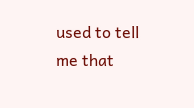used to tell me that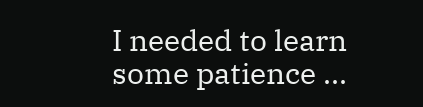I needed to learn some patience ...